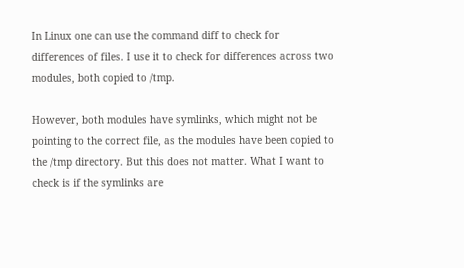In Linux one can use the command diff to check for differences of files. I use it to check for differences across two modules, both copied to /tmp.

However, both modules have symlinks, which might not be pointing to the correct file, as the modules have been copied to the /tmp directory. But this does not matter. What I want to check is if the symlinks are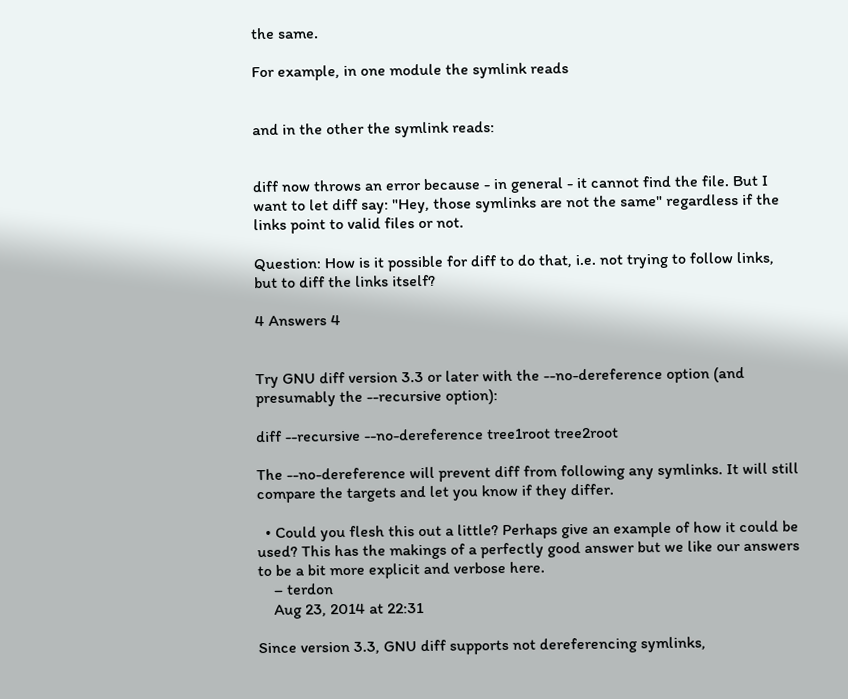the same.

For example, in one module the symlink reads


and in the other the symlink reads:


diff now throws an error because - in general - it cannot find the file. But I want to let diff say: "Hey, those symlinks are not the same" regardless if the links point to valid files or not.

Question: How is it possible for diff to do that, i.e. not trying to follow links, but to diff the links itself?

4 Answers 4


Try GNU diff version 3.3 or later with the --no-dereference option (and presumably the --recursive option):

diff --recursive --no-dereference tree1root tree2root

The --no-dereference will prevent diff from following any symlinks. It will still compare the targets and let you know if they differ.

  • Could you flesh this out a little? Perhaps give an example of how it could be used? This has the makings of a perfectly good answer but we like our answers to be a bit more explicit and verbose here.
    – terdon
    Aug 23, 2014 at 22:31

Since version 3.3, GNU diff supports not dereferencing symlinks,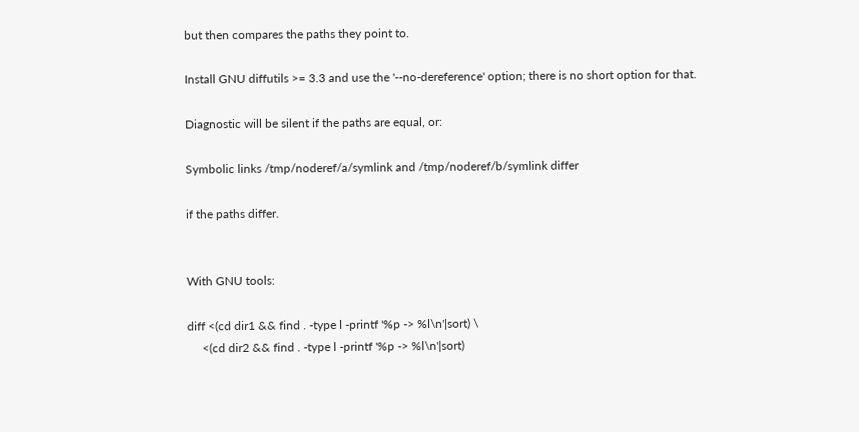but then compares the paths they point to.

Install GNU diffutils >= 3.3 and use the '--no-dereference' option; there is no short option for that.

Diagnostic will be silent if the paths are equal, or:

Symbolic links /tmp/noderef/a/symlink and /tmp/noderef/b/symlink differ

if the paths differ.


With GNU tools:

diff <(cd dir1 && find . -type l -printf '%p -> %l\n'|sort) \
     <(cd dir2 && find . -type l -printf '%p -> %l\n'|sort)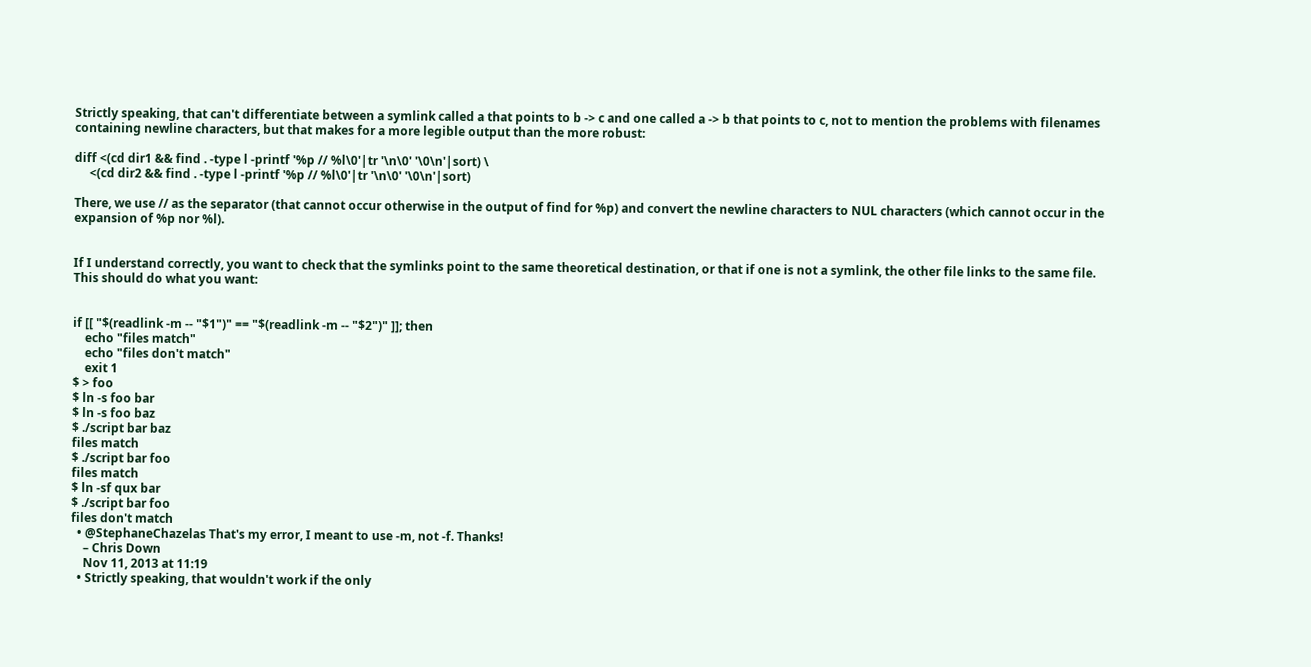Strictly speaking, that can't differentiate between a symlink called a that points to b -> c and one called a -> b that points to c, not to mention the problems with filenames containing newline characters, but that makes for a more legible output than the more robust:

diff <(cd dir1 && find . -type l -printf '%p // %l\0'|tr '\n\0' '\0\n'|sort) \
     <(cd dir2 && find . -type l -printf '%p // %l\0'|tr '\n\0' '\0\n'|sort)

There, we use // as the separator (that cannot occur otherwise in the output of find for %p) and convert the newline characters to NUL characters (which cannot occur in the expansion of %p nor %l).


If I understand correctly, you want to check that the symlinks point to the same theoretical destination, or that if one is not a symlink, the other file links to the same file. This should do what you want:


if [[ "$(readlink -m -- "$1")" == "$(readlink -m -- "$2")" ]]; then
    echo "files match"
    echo "files don't match"
    exit 1
$ > foo
$ ln -s foo bar
$ ln -s foo baz
$ ./script bar baz
files match
$ ./script bar foo
files match
$ ln -sf qux bar
$ ./script bar foo
files don't match
  • @StephaneChazelas That's my error, I meant to use -m, not -f. Thanks!
    – Chris Down
    Nov 11, 2013 at 11:19
  • Strictly speaking, that wouldn't work if the only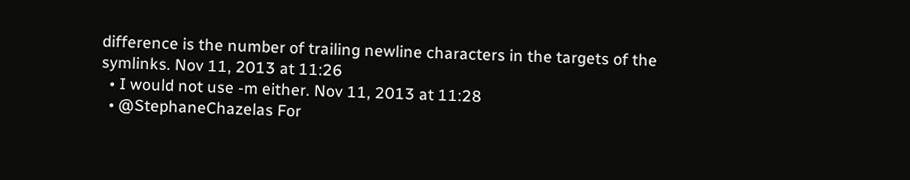difference is the number of trailing newline characters in the targets of the symlinks. Nov 11, 2013 at 11:26
  • I would not use -m either. Nov 11, 2013 at 11:28
  • @StephaneChazelas For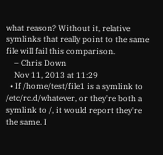what reason? Without it, relative symlinks that really point to the same file will fail this comparison.
    – Chris Down
    Nov 11, 2013 at 11:29
  • If /home/test/file1 is a symlink to /etc/rc.d/whatever, or they're both a symlink to /, it would report they're the same. I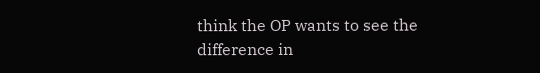think the OP wants to see the difference in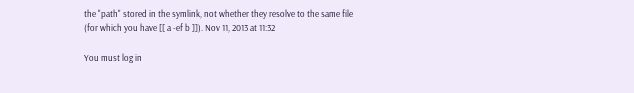the "path" stored in the symlink, not whether they resolve to the same file (for which you have [[ a -ef b ]]). Nov 11, 2013 at 11:32

You must log in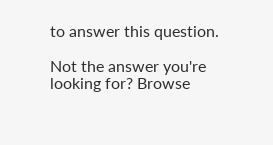to answer this question.

Not the answer you're looking for? Browse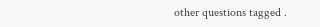other questions tagged .